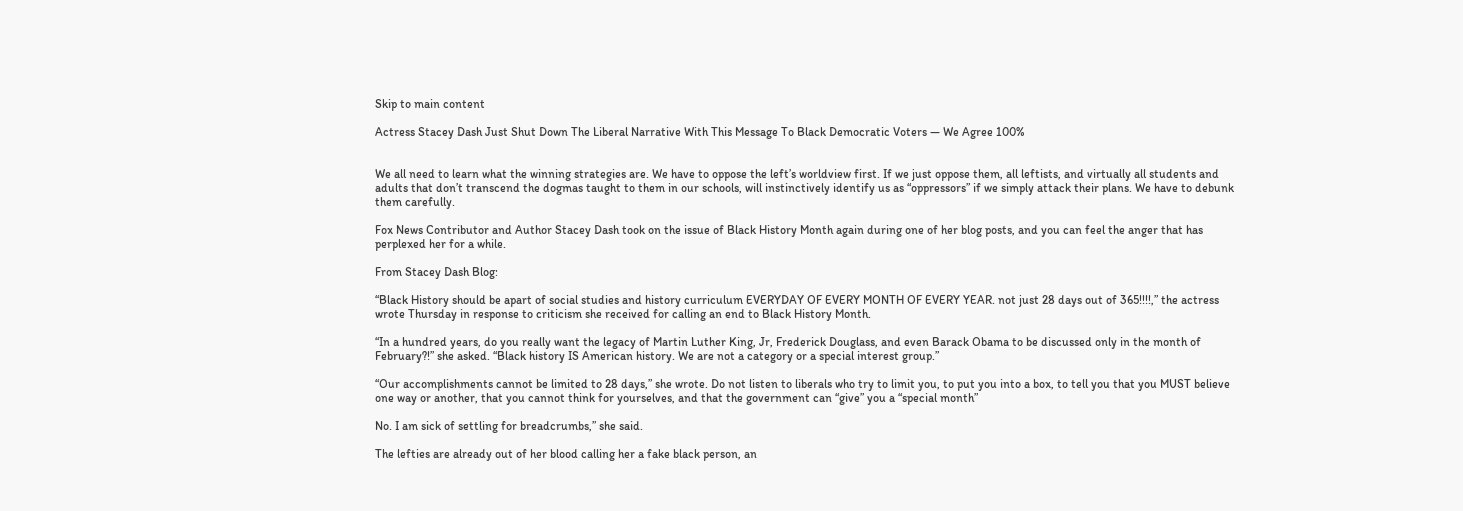Skip to main content

Actress Stacey Dash Just Shut Down The Liberal Narrative With This Message To Black Democratic Voters — We Agree 100%


We all need to learn what the winning strategies are. We have to oppose the left’s worldview first. If we just oppose them, all leftists, and virtually all students and adults that don’t transcend the dogmas taught to them in our schools, will instinctively identify us as “oppressors” if we simply attack their plans. We have to debunk them carefully.

Fox News Contributor and Author Stacey Dash took on the issue of Black History Month again during one of her blog posts, and you can feel the anger that has perplexed her for a while.

From Stacey Dash Blog:

“Black History should be apart of social studies and history curriculum EVERYDAY OF EVERY MONTH OF EVERY YEAR. not just 28 days out of 365!!!!,” the actress wrote Thursday in response to criticism she received for calling an end to Black History Month.

“In a hundred years, do you really want the legacy of Martin Luther King, Jr, Frederick Douglass, and even Barack Obama to be discussed only in the month of February?!” she asked. “Black history IS American history. We are not a category or a special interest group.”

“Our accomplishments cannot be limited to 28 days,” she wrote. Do not listen to liberals who try to limit you, to put you into a box, to tell you that you MUST believe one way or another, that you cannot think for yourselves, and that the government can “give” you a “special month”

No. I am sick of settling for breadcrumbs,” she said.

The lefties are already out of her blood calling her a fake black person, an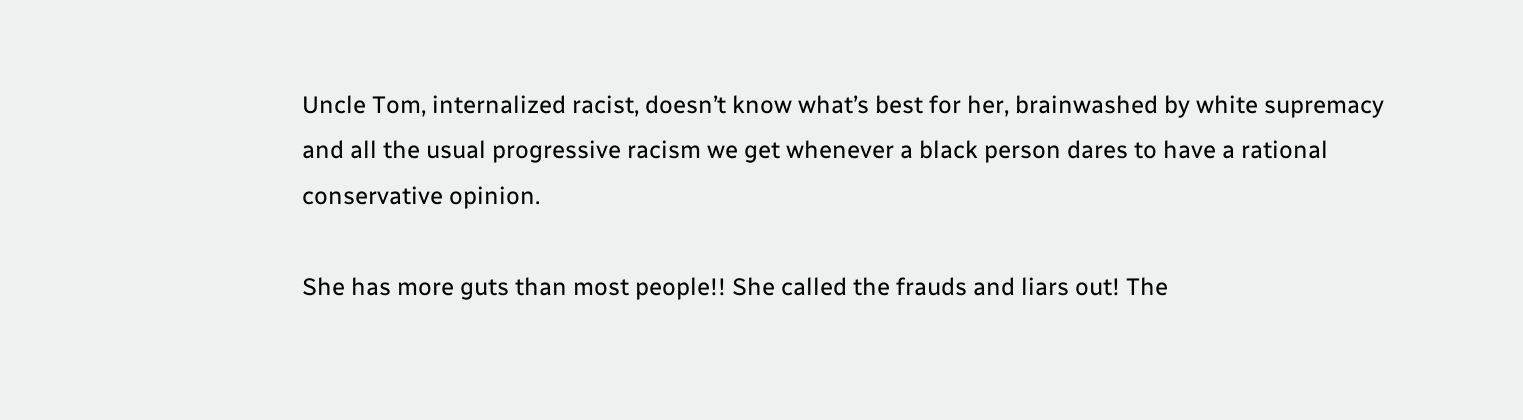Uncle Tom, internalized racist, doesn’t know what’s best for her, brainwashed by white supremacy and all the usual progressive racism we get whenever a black person dares to have a rational conservative opinion.

She has more guts than most people!! She called the frauds and liars out! The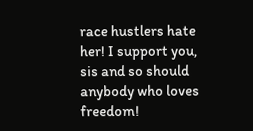race hustlers hate her! I support you, sis and so should anybody who loves freedom!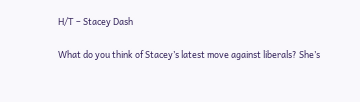H/T – Stacey Dash

What do you think of Stacey’s latest move against liberals? She’s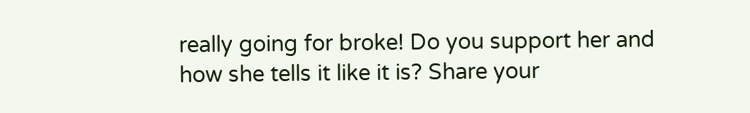really going for broke! Do you support her and how she tells it like it is? Share your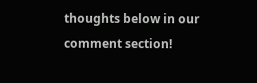thoughts below in our comment section!